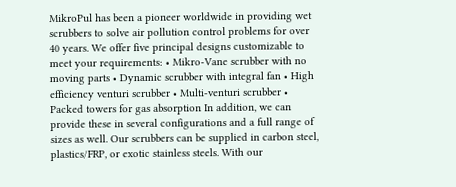MikroPul has been a pioneer worldwide in providing wet scrubbers to solve air pollution control problems for over 40 years. We offer five principal designs customizable to meet your requirements: • Mikro-Vane scrubber with no moving parts • Dynamic scrubber with integral fan • High efficiency venturi scrubber • Multi-venturi scrubber • Packed towers for gas absorption In addition, we can provide these in several configurations and a full range of sizes as well. Our scrubbers can be supplied in carbon steel, plastics/FRP, or exotic stainless steels. With our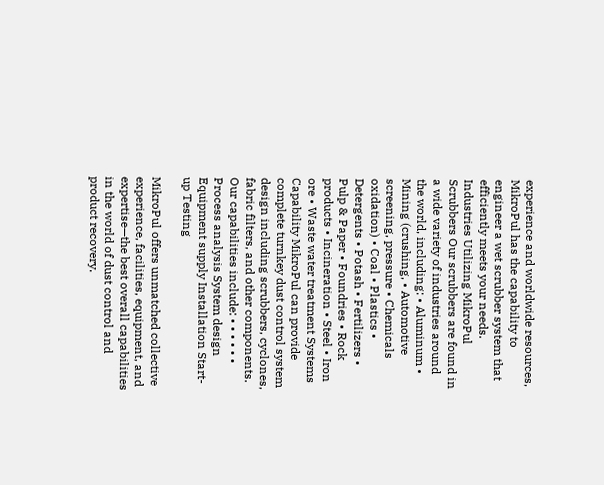experience and worldwide resources, MikroPul has the capability to engineer a wet scrubber system that efficiently meets your needs. Industries Utilizing MikroPul Scrubbers Our scrubbers are found in a wide variety of industries around the world, including: • Aluminum • Mining (crushing, • Automotive screening, pressure • Chemicals oxidation) • Coal • Plastics • Detergents • Potash • Fertilizers • Pulp & Paper • Foundries • Rock products • Incineration • Steel • Iron ore • Waste water treatment Systems Capability MikroPul can provide complete turnkey dust control system design including scrubbers, cyclones, fabric filters, and other components. Our capabilities include: • • • • • • Process analysis System design Equipment supply Installation Start-up Testing

MikroPul offers unmatched collective experience, facilities, equipment, and expertise—the best overall capabilities in the world of dust control and product recovery.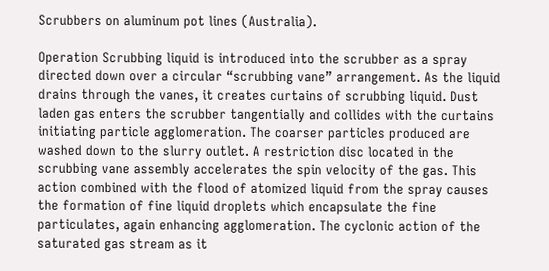Scrubbers on aluminum pot lines (Australia).

Operation Scrubbing liquid is introduced into the scrubber as a spray directed down over a circular “scrubbing vane” arrangement. As the liquid drains through the vanes, it creates curtains of scrubbing liquid. Dust laden gas enters the scrubber tangentially and collides with the curtains initiating particle agglomeration. The coarser particles produced are washed down to the slurry outlet. A restriction disc located in the scrubbing vane assembly accelerates the spin velocity of the gas. This action combined with the flood of atomized liquid from the spray causes the formation of fine liquid droplets which encapsulate the fine particulates, again enhancing agglomeration. The cyclonic action of the saturated gas stream as it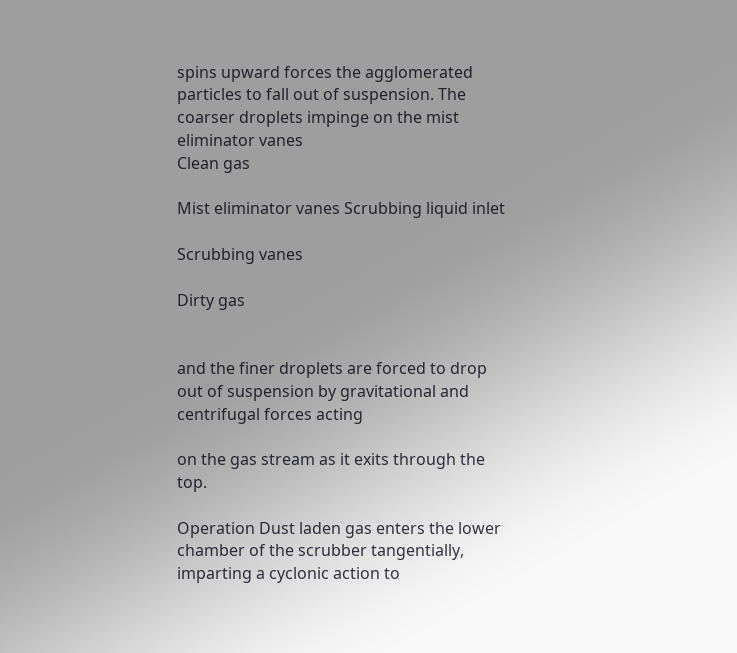spins upward forces the agglomerated particles to fall out of suspension. The coarser droplets impinge on the mist eliminator vanes
Clean gas

Mist eliminator vanes Scrubbing liquid inlet

Scrubbing vanes

Dirty gas


and the finer droplets are forced to drop out of suspension by gravitational and centrifugal forces acting

on the gas stream as it exits through the top.

Operation Dust laden gas enters the lower chamber of the scrubber tangentially, imparting a cyclonic action to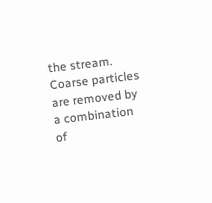the stream. Coarse particles are removed by a combination of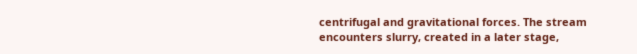centrifugal and gravitational forces. The stream encounters slurry, created in a later stage,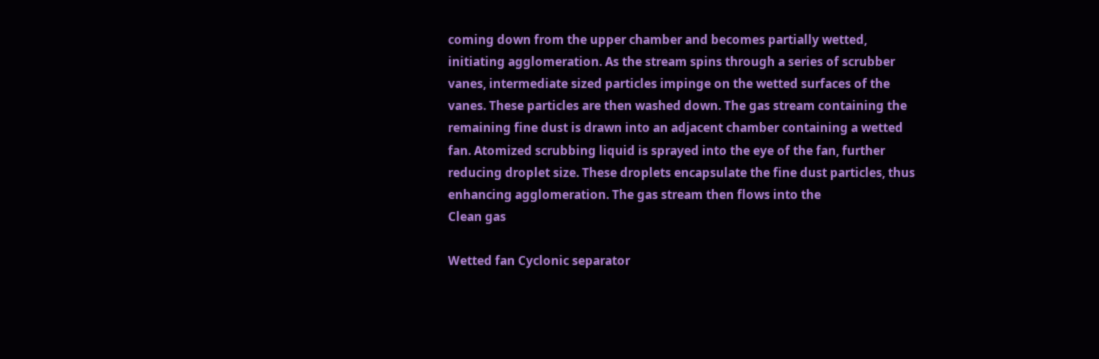coming down from the upper chamber and becomes partially wetted, initiating agglomeration. As the stream spins through a series of scrubber vanes, intermediate sized particles impinge on the wetted surfaces of the vanes. These particles are then washed down. The gas stream containing the remaining fine dust is drawn into an adjacent chamber containing a wetted fan. Atomized scrubbing liquid is sprayed into the eye of the fan, further reducing droplet size. These droplets encapsulate the fine dust particles, thus enhancing agglomeration. The gas stream then flows into the
Clean gas

Wetted fan Cyclonic separator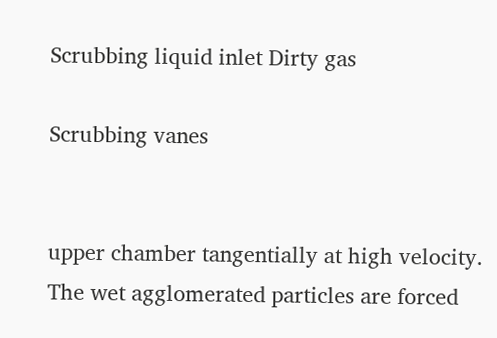Scrubbing liquid inlet Dirty gas

Scrubbing vanes


upper chamber tangentially at high velocity. The wet agglomerated particles are forced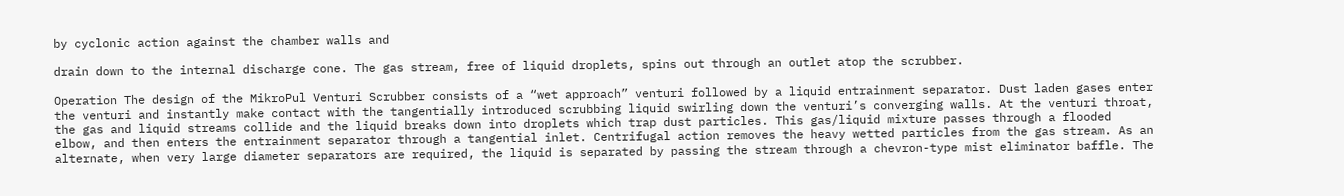by cyclonic action against the chamber walls and

drain down to the internal discharge cone. The gas stream, free of liquid droplets, spins out through an outlet atop the scrubber.

Operation The design of the MikroPul Venturi Scrubber consists of a “wet approach” venturi followed by a liquid entrainment separator. Dust laden gases enter the venturi and instantly make contact with the tangentially introduced scrubbing liquid swirling down the venturi’s converging walls. At the venturi throat, the gas and liquid streams collide and the liquid breaks down into droplets which trap dust particles. This gas/liquid mixture passes through a flooded elbow, and then enters the entrainment separator through a tangential inlet. Centrifugal action removes the heavy wetted particles from the gas stream. As an alternate, when very large diameter separators are required, the liquid is separated by passing the stream through a chevron-type mist eliminator baffle. The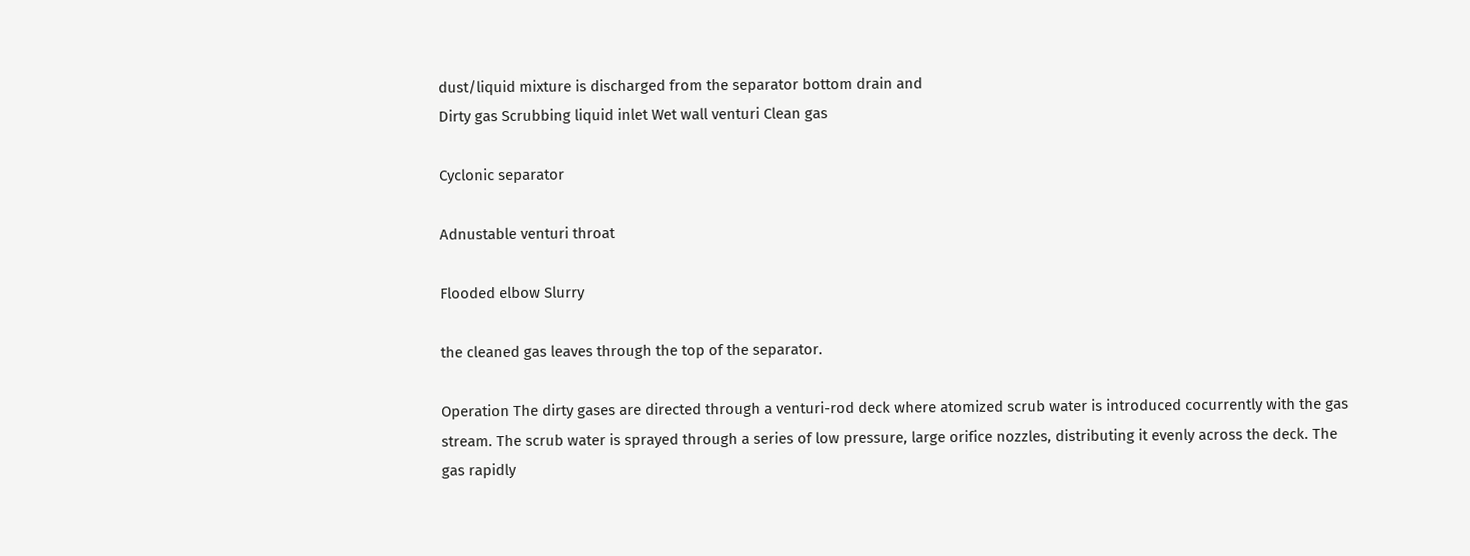dust/liquid mixture is discharged from the separator bottom drain and
Dirty gas Scrubbing liquid inlet Wet wall venturi Clean gas

Cyclonic separator

Adnustable venturi throat

Flooded elbow Slurry

the cleaned gas leaves through the top of the separator.

Operation The dirty gases are directed through a venturi-rod deck where atomized scrub water is introduced cocurrently with the gas stream. The scrub water is sprayed through a series of low pressure, large orifice nozzles, distributing it evenly across the deck. The gas rapidly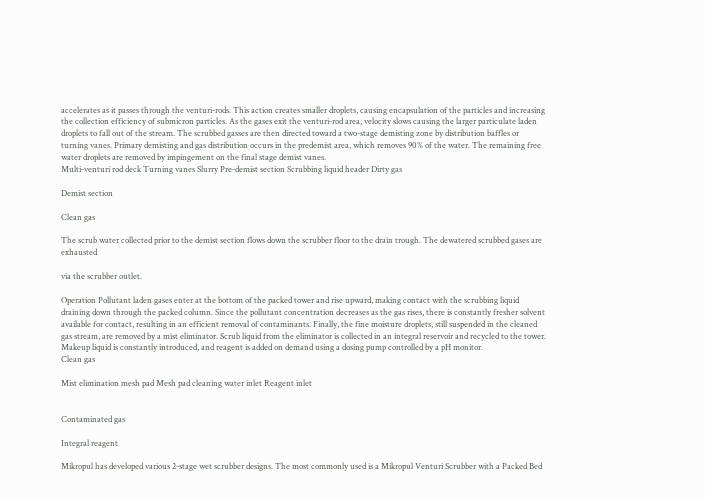accelerates as it passes through the venturi-rods. This action creates smaller droplets, causing encapsulation of the particles and increasing the collection efficiency of submicron particles. As the gases exit the venturi-rod area, velocity slows causing the larger particulate laden droplets to fall out of the stream. The scrubbed gasses are then directed toward a two-stage demisting zone by distribution baffles or turning vanes. Primary demisting and gas distribution occurs in the predemist area, which removes 90% of the water. The remaining free water droplets are removed by impingement on the final stage demist vanes.
Multi-venturi rod deck Turning vanes Slurry Pre-demist section Scrubbing liquid header Dirty gas

Demist section

Clean gas

The scrub water collected prior to the demist section flows down the scrubber floor to the drain trough. The dewatered scrubbed gases are exhausted

via the scrubber outlet.

Operation Pollutant laden gases enter at the bottom of the packed tower and rise upward, making contact with the scrubbing liquid draining down through the packed column. Since the pollutant concentration decreases as the gas rises, there is constantly fresher solvent available for contact, resulting in an efficient removal of contaminants. Finally, the fine moisture droplets, still suspended in the cleaned gas stream, are removed by a mist eliminator. Scrub liquid from the eliminator is collected in an integral reservoir and recycled to the tower. Makeup liquid is constantly introduced, and reagent is added on demand using a dosing pump controlled by a pH monitor.
Clean gas

Mist elimination mesh pad Mesh pad cleaning water inlet Reagent inlet


Contaminated gas

Integral reagent

Mikropul has developed various 2-stage wet scrubber designs. The most commonly used is a Mikropul Venturi Scrubber with a Packed Bed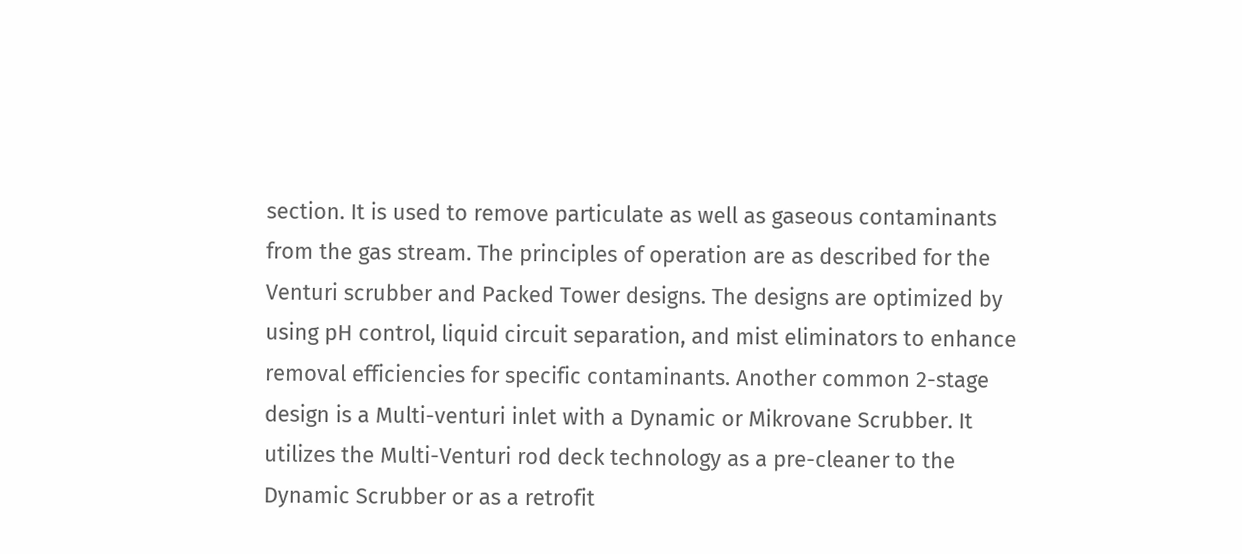section. It is used to remove particulate as well as gaseous contaminants from the gas stream. The principles of operation are as described for the Venturi scrubber and Packed Tower designs. The designs are optimized by using pH control, liquid circuit separation, and mist eliminators to enhance removal efficiencies for specific contaminants. Another common 2-stage design is a Multi-venturi inlet with a Dynamic or Mikrovane Scrubber. It utilizes the Multi-Venturi rod deck technology as a pre-cleaner to the Dynamic Scrubber or as a retrofit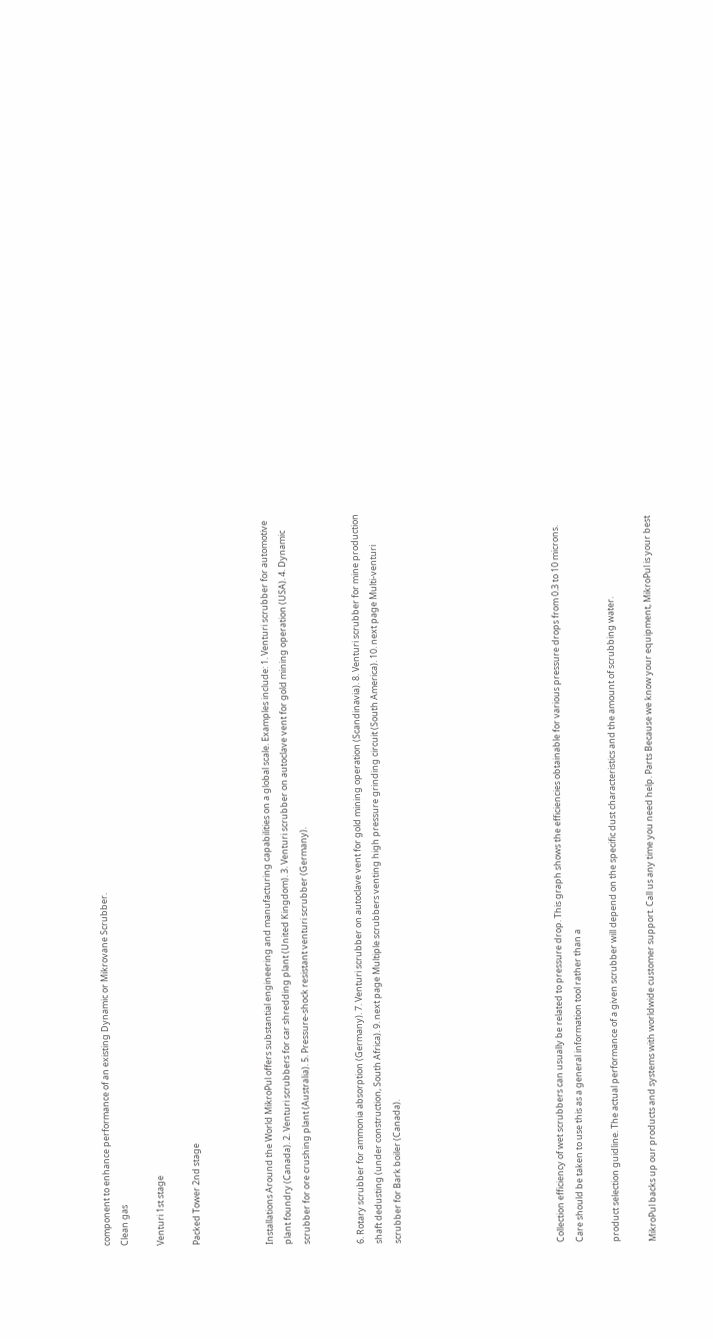component to enhance performance of an existing Dynamic or Mikrovane Scrubber.
Clean gas

Venturi 1st stage

Packed Tower 2nd stage



Installations Around the World MikroPul offers substantial engineering and manufacturing capabilities on a global scale. Examples include: 1. Venturi scrubber for automotive plant foundry (Canada). 2. Venturi scrubbers for car shredding plant (United Kingdom). 3. Venturi scrubber on autoclave vent for gold mining operation (USA). 4. Dynamic scrubber for ore crushing plant (Australia). 5. Pressure-shock resistant venturi scrubber (Germany).


6. Rotary scrubber for ammonia absorption (Germany). 7. Venturi scrubber on autoclave vent for gold mining operation (Scandinavia). 8. Venturi scrubber for mine production shaft dedusting (under construction, South Africa). 9. next page Multiple scrubbers venting high pressure grinding circuit (South America). 10. next page Multi-venturi scrubber for Bark boiler (Canada).








Collection efficiency of wet scrubbers can usually be related to pressure drop. This graph shows the efficiencies obtainable for various pressure drops from 0.3 to 10 microns. Care should be taken to use this as a general information tool rather than a

product selection guidline. The actual performance of a given scrubber will depend on the specific dust characteristics and the amount of scrubbing water.

MikroPul backs up our products and systems with worldwide customer support. Call us any time you need help. Parts Because we know your equipment, MikroPul is your best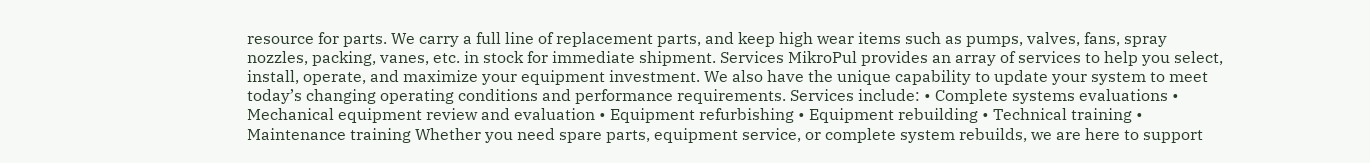resource for parts. We carry a full line of replacement parts, and keep high wear items such as pumps, valves, fans, spray nozzles, packing, vanes, etc. in stock for immediate shipment. Services MikroPul provides an array of services to help you select, install, operate, and maximize your equipment investment. We also have the unique capability to update your system to meet today’s changing operating conditions and performance requirements. Services include: • Complete systems evaluations • Mechanical equipment review and evaluation • Equipment refurbishing • Equipment rebuilding • Technical training • Maintenance training Whether you need spare parts, equipment service, or complete system rebuilds, we are here to support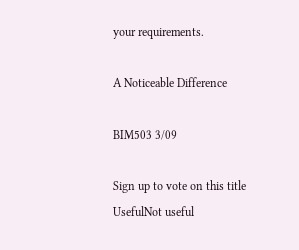your requirements.

A Noticeable Difference

BIM503 3/09

Sign up to vote on this title
UsefulNot useful